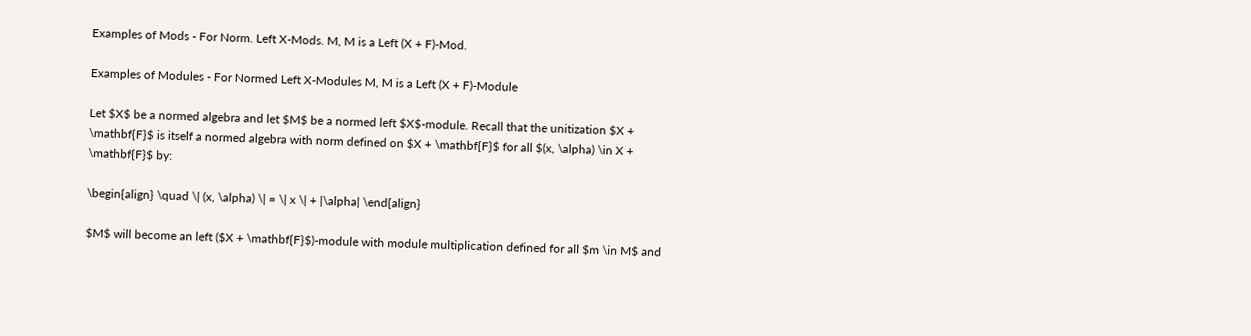Examples of Mods - For Norm. Left X-Mods. M, M is a Left (X + F)-Mod.

Examples of Modules - For Normed Left X-Modules M, M is a Left (X + F)-Module

Let $X$ be a normed algebra and let $M$ be a normed left $X$-module. Recall that the unitization $X + \mathbf{F}$ is itself a normed algebra with norm defined on $X + \mathbf{F}$ for all $(x, \alpha) \in X + \mathbf{F}$ by:

\begin{align} \quad \| (x, \alpha) \| = \| x \| + |\alpha| \end{align}

$M$ will become an left ($X + \mathbf{F}$)-module with module multiplication defined for all $m \in M$ and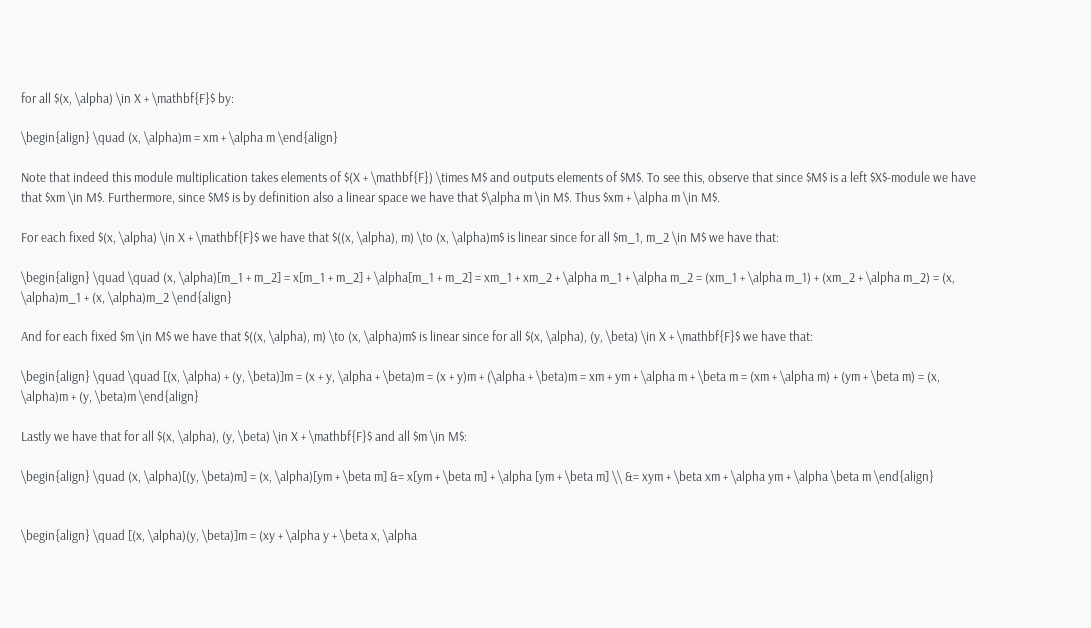for all $(x, \alpha) \in X + \mathbf{F}$ by:

\begin{align} \quad (x, \alpha)m = xm + \alpha m \end{align}

Note that indeed this module multiplication takes elements of $(X + \mathbf{F}) \times M$ and outputs elements of $M$. To see this, observe that since $M$ is a left $X$-module we have that $xm \in M$. Furthermore, since $M$ is by definition also a linear space we have that $\alpha m \in M$. Thus $xm + \alpha m \in M$.

For each fixed $(x, \alpha) \in X + \mathbf{F}$ we have that $((x, \alpha), m) \to (x, \alpha)m$ is linear since for all $m_1, m_2 \in M$ we have that:

\begin{align} \quad \quad (x, \alpha)[m_1 + m_2] = x[m_1 + m_2] + \alpha[m_1 + m_2] = xm_1 + xm_2 + \alpha m_1 + \alpha m_2 = (xm_1 + \alpha m_1) + (xm_2 + \alpha m_2) = (x, \alpha)m_1 + (x, \alpha)m_2 \end{align}

And for each fixed $m \in M$ we have that $((x, \alpha), m) \to (x, \alpha)m$ is linear since for all $(x, \alpha), (y, \beta) \in X + \mathbf{F}$ we have that:

\begin{align} \quad \quad [(x, \alpha) + (y, \beta)]m = (x + y, \alpha + \beta)m = (x + y)m + (\alpha + \beta)m = xm + ym + \alpha m + \beta m = (xm + \alpha m) + (ym + \beta m) = (x, \alpha)m + (y, \beta)m \end{align}

Lastly we have that for all $(x, \alpha), (y, \beta) \in X + \mathbf{F}$ and all $m \in M$:

\begin{align} \quad (x, \alpha)[(y, \beta)m] = (x, \alpha)[ym + \beta m] &= x[ym + \beta m] + \alpha [ym + \beta m] \\ &= xym + \beta xm + \alpha ym + \alpha \beta m \end{align}


\begin{align} \quad [(x, \alpha)(y, \beta)]m = (xy + \alpha y + \beta x, \alpha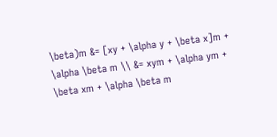\beta)m &= [xy + \alpha y + \beta x]m + \alpha \beta m \\ &= xym + \alpha ym + \beta xm + \alpha \beta m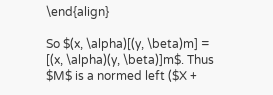\end{align}

So $(x, \alpha)[(y, \beta)m] = [(x, \alpha)(y, \beta)]m$. Thus $M$ is a normed left ($X +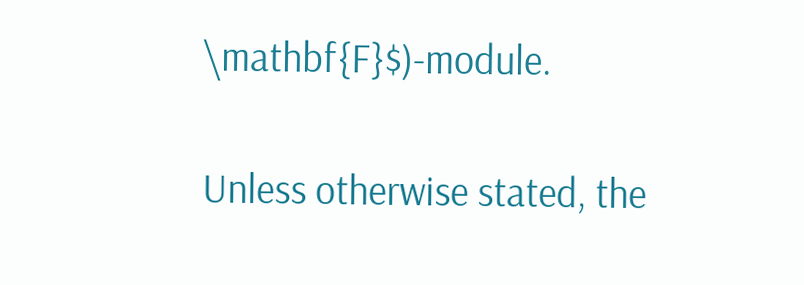\mathbf{F}$)-module.

Unless otherwise stated, the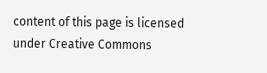content of this page is licensed under Creative Commons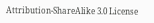Attribution-ShareAlike 3.0 License